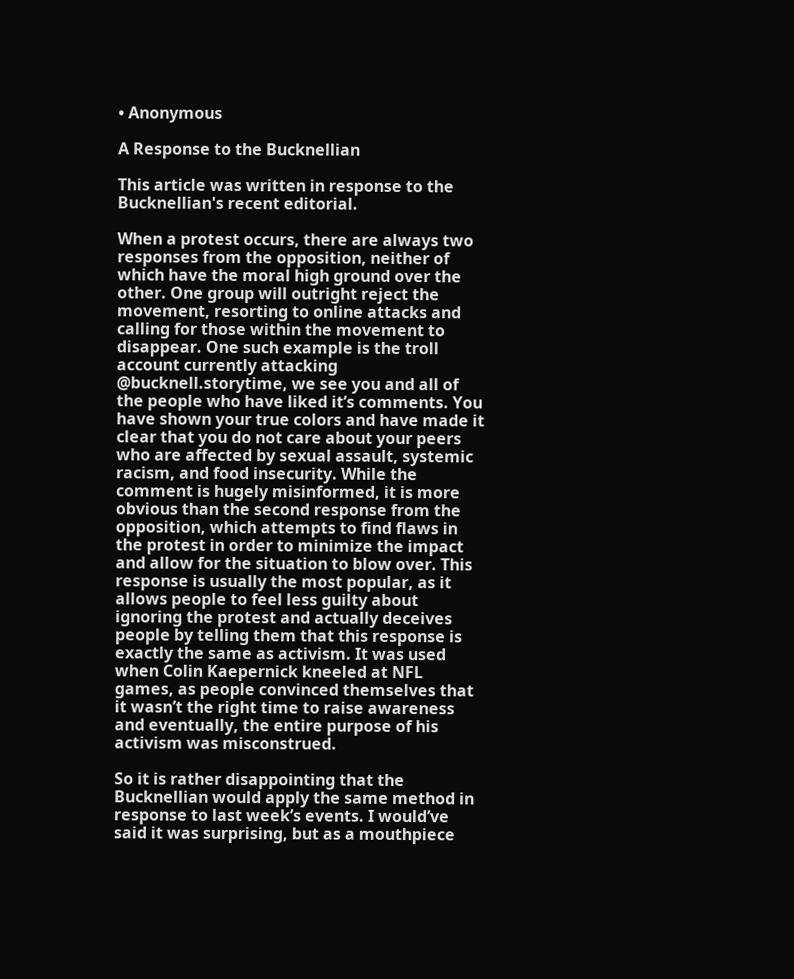• Anonymous

A Response to the Bucknellian

This article was written in response to the Bucknellian's recent editorial.

When a protest occurs, there are always two responses from the opposition, neither of which have the moral high ground over the other. One group will outright reject the movement, resorting to online attacks and calling for those within the movement to disappear. One such example is the troll account currently attacking @bucknell.storytime, we see you and all of the people who have liked it’s comments. You have shown your true colors and have made it clear that you do not care about your peers who are affected by sexual assault, systemic racism, and food insecurity. While the comment is hugely misinformed, it is more obvious than the second response from the opposition, which attempts to find flaws in the protest in order to minimize the impact and allow for the situation to blow over. This response is usually the most popular, as it allows people to feel less guilty about ignoring the protest and actually deceives people by telling them that this response is exactly the same as activism. It was used when Colin Kaepernick kneeled at NFL games, as people convinced themselves that it wasn’t the right time to raise awareness and eventually, the entire purpose of his activism was misconstrued.

So it is rather disappointing that the Bucknellian would apply the same method in response to last week’s events. I would’ve said it was surprising, but as a mouthpiece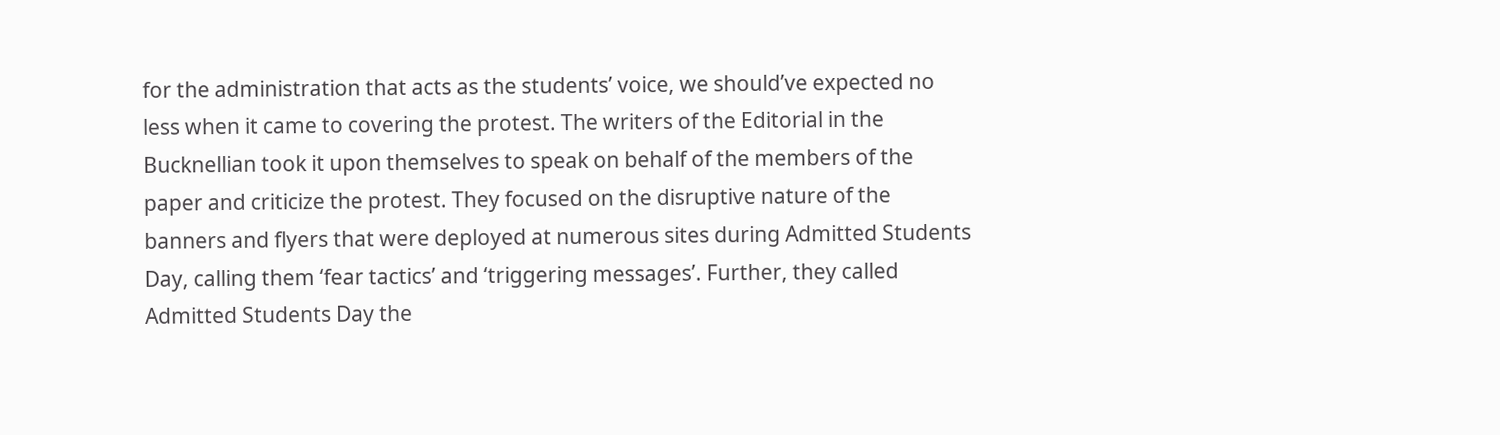for the administration that acts as the students’ voice, we should’ve expected no less when it came to covering the protest. The writers of the Editorial in the Bucknellian took it upon themselves to speak on behalf of the members of the paper and criticize the protest. They focused on the disruptive nature of the banners and flyers that were deployed at numerous sites during Admitted Students Day, calling them ‘fear tactics’ and ‘triggering messages’. Further, they called Admitted Students Day the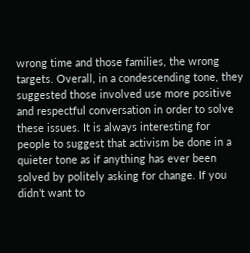wrong time and those families, the wrong targets. Overall, in a condescending tone, they suggested those involved use more positive and respectful conversation in order to solve these issues. It is always interesting for people to suggest that activism be done in a quieter tone as if anything has ever been solved by politely asking for change. If you didn’t want to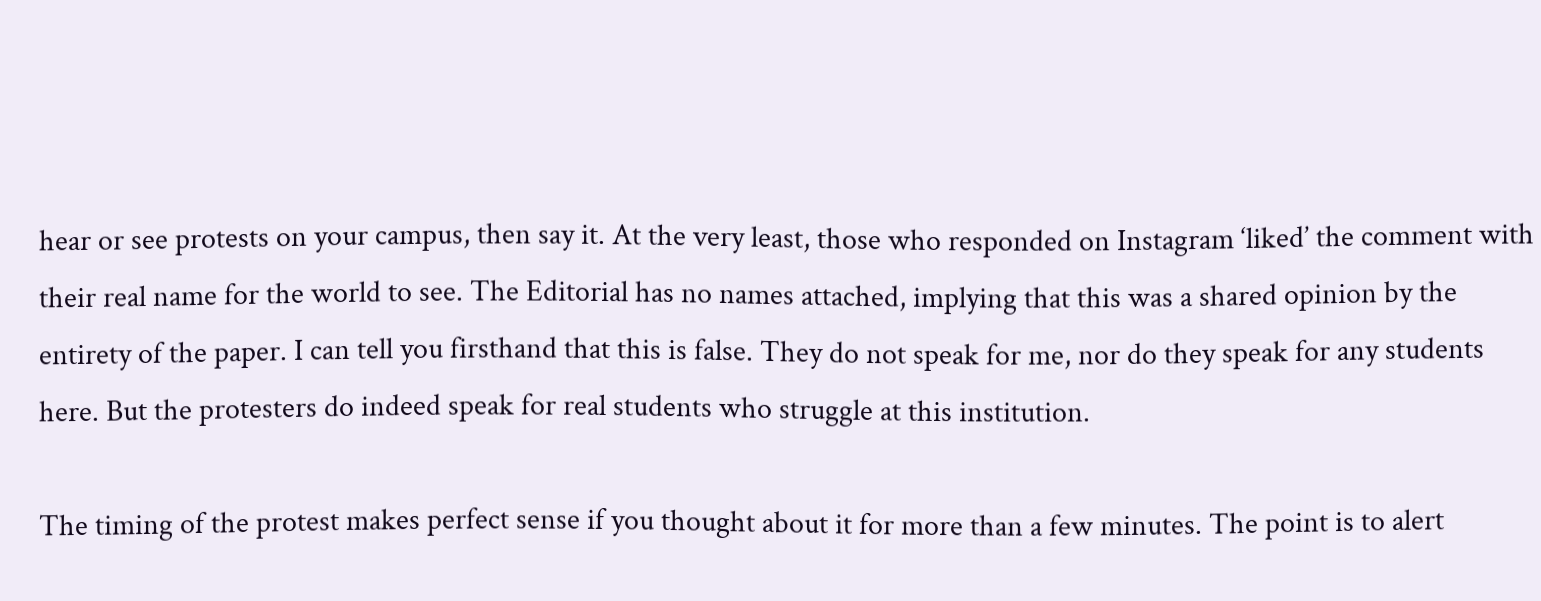hear or see protests on your campus, then say it. At the very least, those who responded on Instagram ‘liked’ the comment with their real name for the world to see. The Editorial has no names attached, implying that this was a shared opinion by the entirety of the paper. I can tell you firsthand that this is false. They do not speak for me, nor do they speak for any students here. But the protesters do indeed speak for real students who struggle at this institution.

The timing of the protest makes perfect sense if you thought about it for more than a few minutes. The point is to alert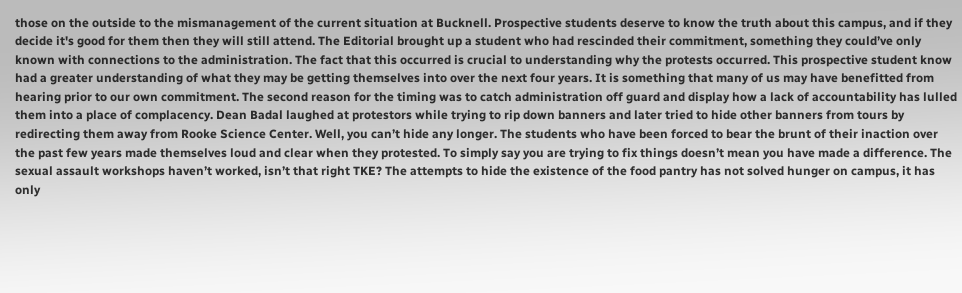those on the outside to the mismanagement of the current situation at Bucknell. Prospective students deserve to know the truth about this campus, and if they decide it's good for them then they will still attend. The Editorial brought up a student who had rescinded their commitment, something they could’ve only known with connections to the administration. The fact that this occurred is crucial to understanding why the protests occurred. This prospective student know had a greater understanding of what they may be getting themselves into over the next four years. It is something that many of us may have benefitted from hearing prior to our own commitment. The second reason for the timing was to catch administration off guard and display how a lack of accountability has lulled them into a place of complacency. Dean Badal laughed at protestors while trying to rip down banners and later tried to hide other banners from tours by redirecting them away from Rooke Science Center. Well, you can’t hide any longer. The students who have been forced to bear the brunt of their inaction over the past few years made themselves loud and clear when they protested. To simply say you are trying to fix things doesn’t mean you have made a difference. The sexual assault workshops haven’t worked, isn’t that right TKE? The attempts to hide the existence of the food pantry has not solved hunger on campus, it has only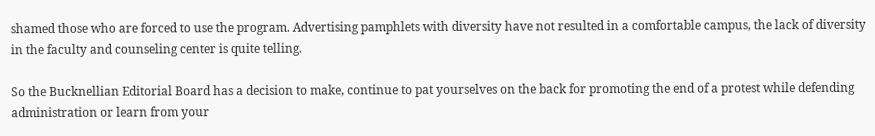shamed those who are forced to use the program. Advertising pamphlets with diversity have not resulted in a comfortable campus, the lack of diversity in the faculty and counseling center is quite telling.

So the Bucknellian Editorial Board has a decision to make, continue to pat yourselves on the back for promoting the end of a protest while defending administration or learn from your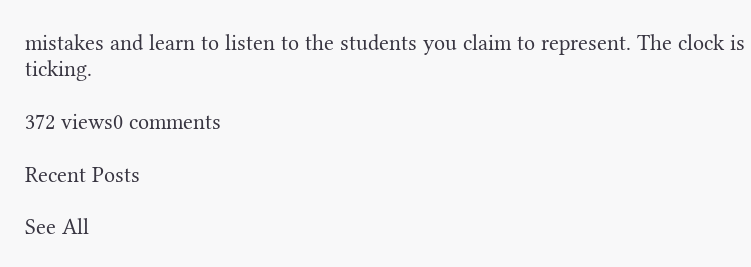mistakes and learn to listen to the students you claim to represent. The clock is ticking.

372 views0 comments

Recent Posts

See All